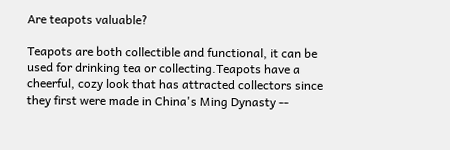Are teapots valuable?

Teapots are both collectible and functional, it can be used for drinking tea or collecting.Teapots have a cheerful, cozy look that has attracted collectors since they first were made in China's Ming Dynasty --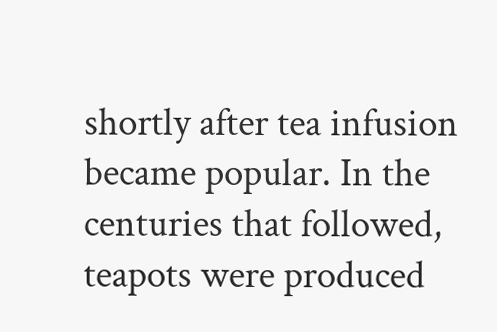shortly after tea infusion became popular. In the centuries that followed, teapots were produced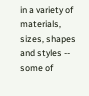in a variety of materials, sizes, shapes and styles -- some of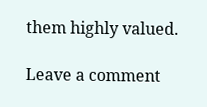them highly valued.

Leave a comment